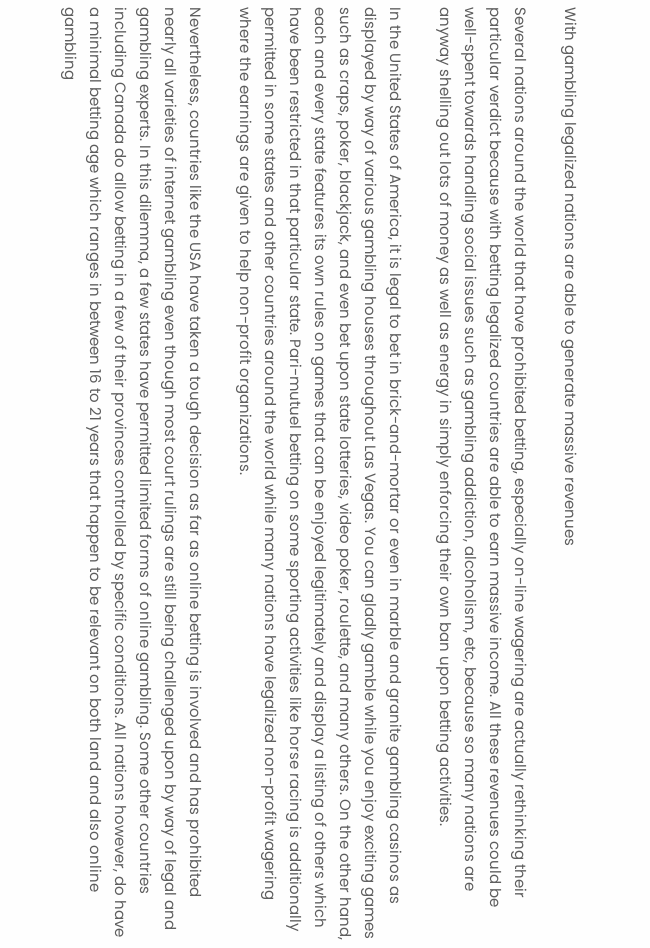With gambling legalized nations are able to generate massive revenues

Several nations around the world that have prohibited betting, especially on-line wagering are actually rethinking their particular verdict because with betting legalized countries are able to earn massive income. All these revenues could be well-spent towards handling social issues such as gambling addiction, alcoholism, etc, because so many nations are anyway shelling out lots of money as well as energy in simply enforcing their own ban upon betting activities.

In the United States of America, it is legal to bet in brick-and-mortar or even in marble and granite gambling casinos as displayed by way of various gambling houses throughout Las Vegas. You can gladly gamble while you enjoy exciting games such as craps, poker, blackjack, and even bet upon state lotteries, video poker, roulette, and many others. On the other hand, each and every state features its own rules on games that can be enjoyed legitimately and display a listing of others which have been restricted in that particular state. Pari-mutuel betting on some sporting activities like horse racing is additionally permitted in some states and other countries around the world while many nations have legalized non-profit wagering where the earnings are given to help non-profit organizations.

Nevertheless, countries like the USA have taken a tough decision as far as online betting is involved and has prohibited nearly all varieties of internet gambling even though most court rulings are still being challenged upon by way of legal and gambling experts. In this dilemma, a few states have permitted limited forms of online gambling. Some other countries including Canada do allow betting in a few of their provinces controlled by specific conditions. All nations however, do have a minimal betting age which ranges in between 16 to 21 years that happen to be relevant on both land and also online gambling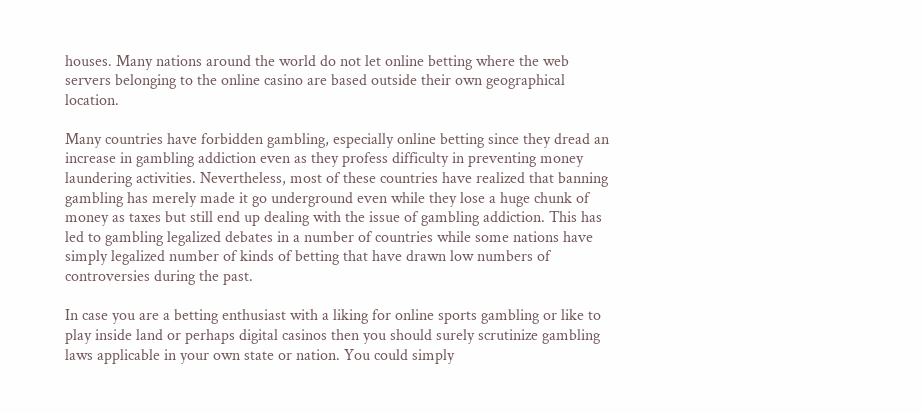houses. Many nations around the world do not let online betting where the web servers belonging to the online casino are based outside their own geographical location.

Many countries have forbidden gambling, especially online betting since they dread an increase in gambling addiction even as they profess difficulty in preventing money laundering activities. Nevertheless, most of these countries have realized that banning gambling has merely made it go underground even while they lose a huge chunk of money as taxes but still end up dealing with the issue of gambling addiction. This has led to gambling legalized debates in a number of countries while some nations have simply legalized number of kinds of betting that have drawn low numbers of controversies during the past.

In case you are a betting enthusiast with a liking for online sports gambling or like to play inside land or perhaps digital casinos then you should surely scrutinize gambling laws applicable in your own state or nation. You could simply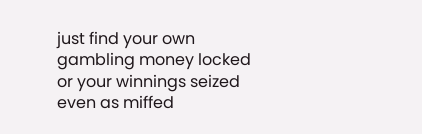just find your own gambling money locked or your winnings seized even as miffed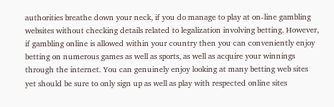authorities breathe down your neck, if you do manage to play at on-line gambling websites without checking details related to legalization involving betting. However, if gambling online is allowed within your country then you can conveniently enjoy betting on numerous games as well as sports, as well as acquire your winnings through the internet. You can genuinely enjoy looking at many betting web sites yet should be sure to only sign up as well as play with respected online sites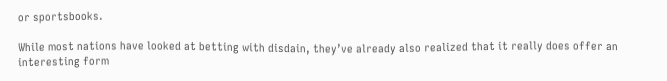or sportsbooks.

While most nations have looked at betting with disdain, they’ve already also realized that it really does offer an interesting form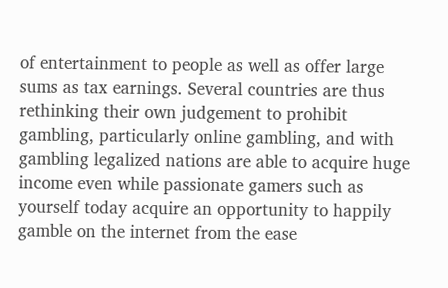of entertainment to people as well as offer large sums as tax earnings. Several countries are thus rethinking their own judgement to prohibit gambling, particularly online gambling, and with gambling legalized nations are able to acquire huge income even while passionate gamers such as yourself today acquire an opportunity to happily gamble on the internet from the ease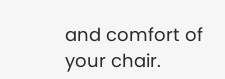and comfort of your chair.